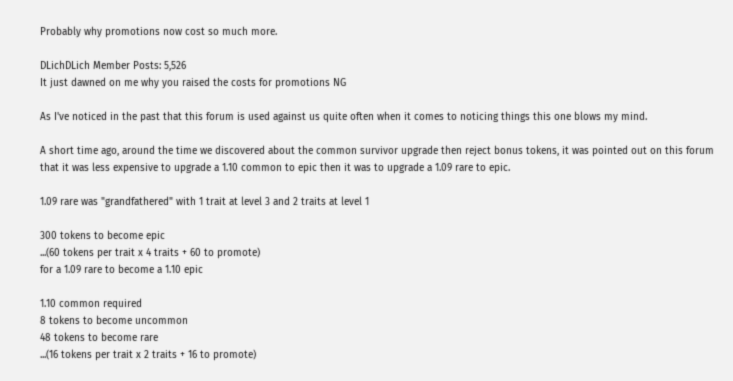Probably why promotions now cost so much more.

DLichDLich Member Posts: 5,526
It just dawned on me why you raised the costs for promotions NG

As I've noticed in the past that this forum is used against us quite often when it comes to noticing things this one blows my mind.

A short time ago, around the time we discovered about the common survivor upgrade then reject bonus tokens, it was pointed out on this forum that it was less expensive to upgrade a 1.10 common to epic then it was to upgrade a 1.09 rare to epic.

1.09 rare was "grandfathered" with 1 trait at level 3 and 2 traits at level 1

300 tokens to become epic
...(60 tokens per trait x 4 traits + 60 to promote)
for a 1.09 rare to become a 1.10 epic

1.10 common required
8 tokens to become uncommon
48 tokens to become rare
...(16 tokens per trait x 2 traits + 16 to promote)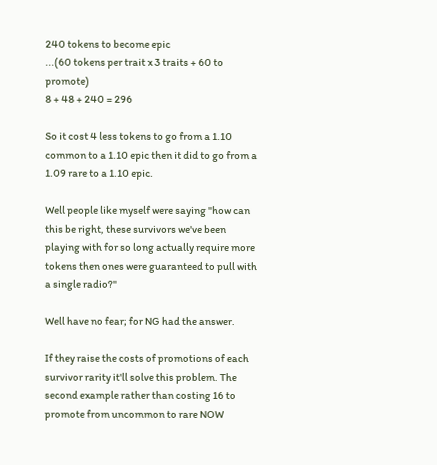240 tokens to become epic
...(60 tokens per trait x 3 traits + 60 to promote)
8 + 48 + 240 = 296

So it cost 4 less tokens to go from a 1.10 common to a 1.10 epic then it did to go from a 1.09 rare to a 1.10 epic.

Well people like myself were saying "how can this be right, these survivors we've been playing with for so long actually require more tokens then ones were guaranteed to pull with a single radio?"

Well have no fear; for NG had the answer.

If they raise the costs of promotions of each survivor rarity it'll solve this problem. The second example rather than costing 16 to promote from uncommon to rare NOW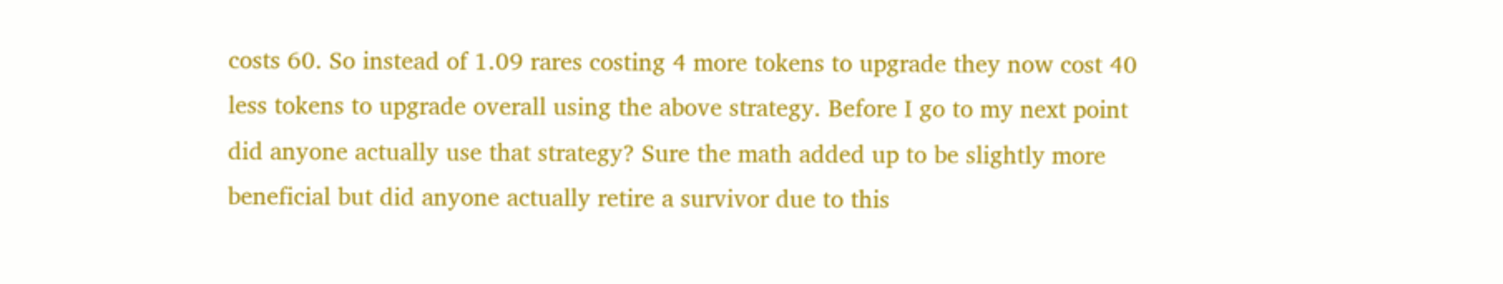costs 60. So instead of 1.09 rares costing 4 more tokens to upgrade they now cost 40 less tokens to upgrade overall using the above strategy. Before I go to my next point did anyone actually use that strategy? Sure the math added up to be slightly more beneficial but did anyone actually retire a survivor due to this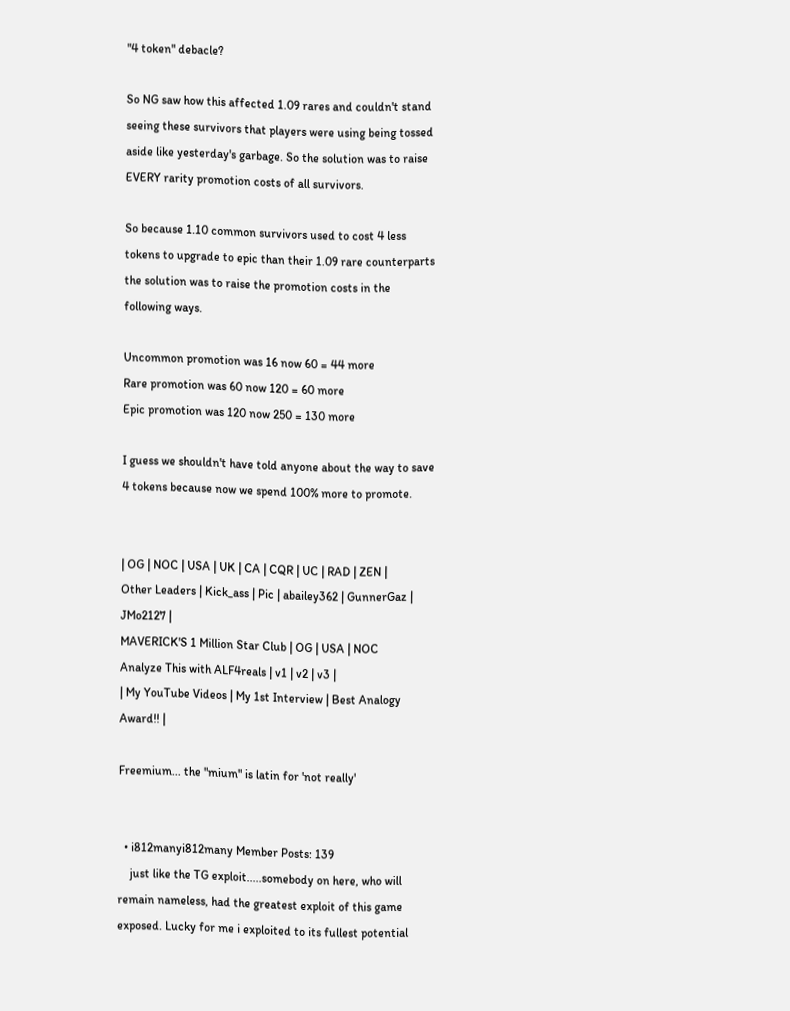"4 token" debacle?

So NG saw how this affected 1.09 rares and couldn't stand seeing these survivors that players were using being tossed aside like yesterday's garbage. So the solution was to raise EVERY rarity promotion costs of all survivors.

So because 1.10 common survivors used to cost 4 less tokens to upgrade to epic than their 1.09 rare counterparts the solution was to raise the promotion costs in the following ways.

Uncommon promotion was 16 now 60 = 44 more
Rare promotion was 60 now 120 = 60 more
Epic promotion was 120 now 250 = 130 more

I guess we shouldn't have told anyone about the way to save 4 tokens because now we spend 100% more to promote.


| OG | NOC | USA | UK | CA | CQR | UC | RAD | ZEN |
Other Leaders | Kick_ass | Pic | abailey362 | GunnerGaz | JMo2127 |
MAVERICK'S 1 Million Star Club | OG | USA | NOC
Analyze This with ALF4reals | v1 | v2 | v3 |
| My YouTube Videos | My 1st Interview | Best Analogy Award!! |

Freemium... the "mium" is latin for 'not really'


  • i812manyi812many Member Posts: 139
    just like the TG exploit.....somebody on here, who will remain nameless, had the greatest exploit of this game exposed. Lucky for me i exploited to its fullest potential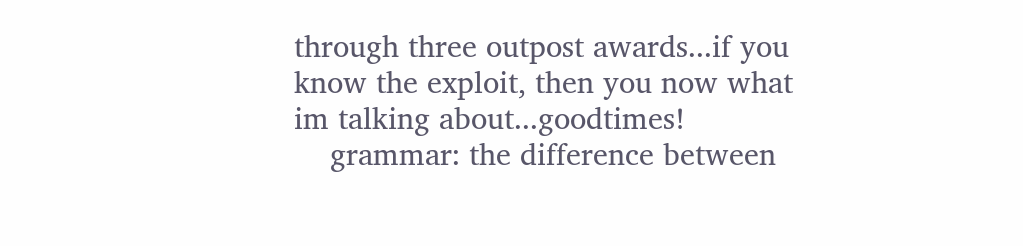through three outpost awards...if you know the exploit, then you now what im talking about...goodtimes!
    grammar: the difference between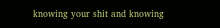knowing your shit and knowing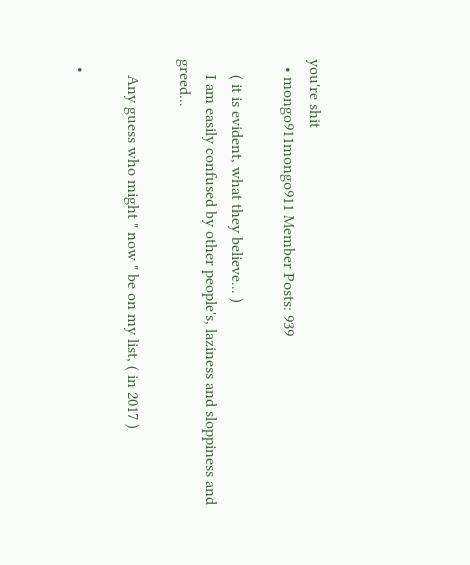you're shit
  • mongo911mongo911 Member Posts: 939

    ( it is evident, what they believe... )
    I am easily confused by other people's, laziness and sloppiness and greed...

    Any guess who might " now " be on my list, ( in 2017 )

  •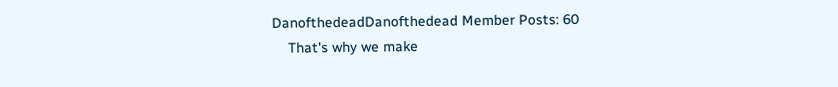DanofthedeadDanofthedead Member Posts: 60
    That's why we make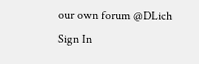our own forum @DLich
Sign In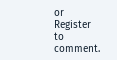or Register to comment.